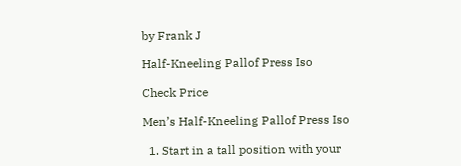by Frank J

Half-Kneeling Pallof Press Iso

Check Price

Men’s Half-Kneeling Pallof Press Iso

  1. Start in a tall position with your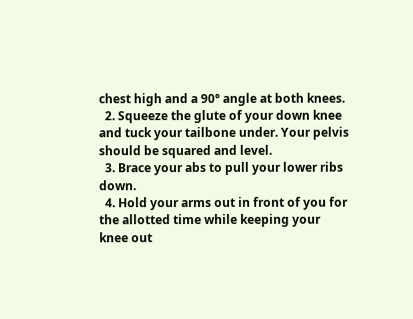chest high and a 90° angle at both knees.
  2. Squeeze the glute of your down knee and tuck your tailbone under. Your pelvis should be squared and level.
  3. Brace your abs to pull your lower ribs down.
  4. Hold your arms out in front of you for the allotted time while keeping your knee out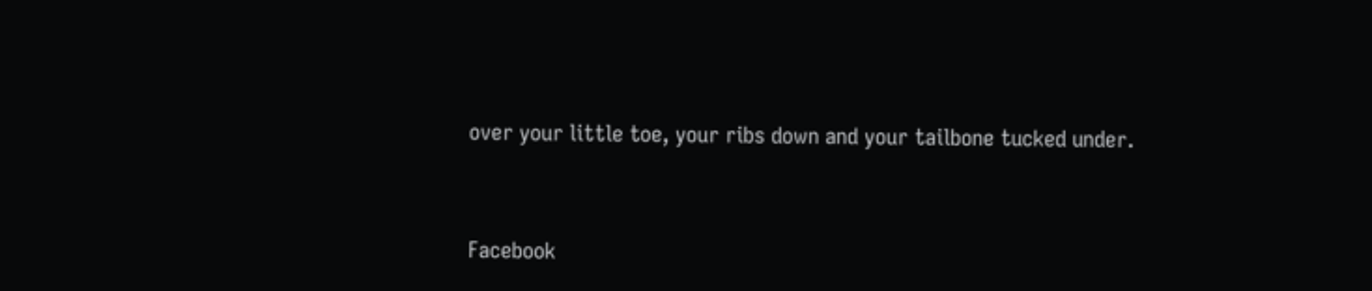over your little toe, your ribs down and your tailbone tucked under.


Facebook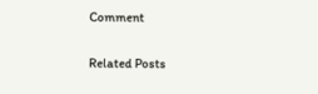Comment

Related Posts